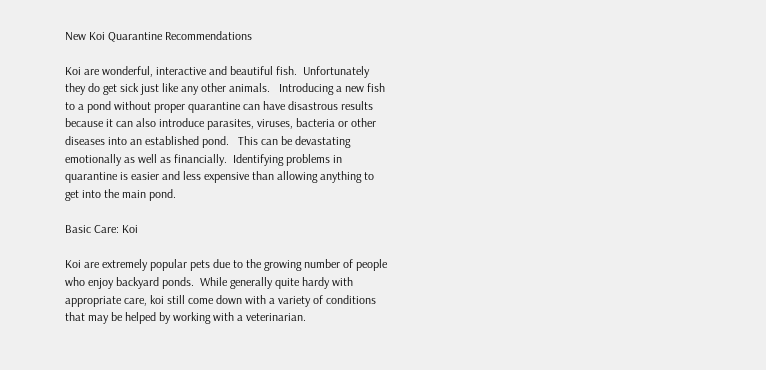New Koi Quarantine Recommendations

Koi are wonderful, interactive and beautiful fish.  Unfortunately they do get sick just like any other animals.   Introducing a new fish to a pond without proper quarantine can have disastrous results because it can also introduce parasites, viruses, bacteria or other diseases into an established pond.   This can be devastating emotionally as well as financially.  Identifying problems in quarantine is easier and less expensive than allowing anything to get into the main pond.

Basic Care: Koi

Koi are extremely popular pets due to the growing number of people who enjoy backyard ponds.  While generally quite hardy with appropriate care, koi still come down with a variety of conditions that may be helped by working with a veterinarian.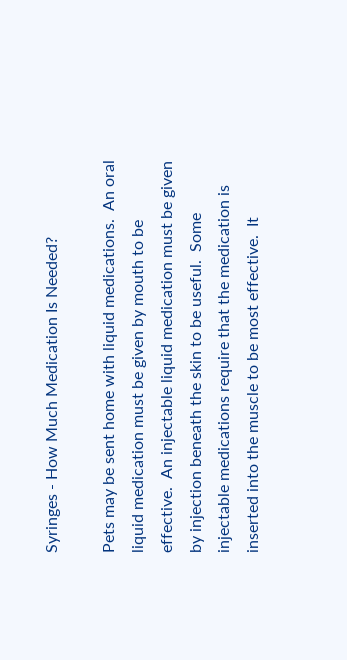Syringes - How Much Medication Is Needed?

Pets may be sent home with liquid medications.  An oral liquid medication must be given by mouth to be effective.  An injectable liquid medication must be given by injection beneath the skin to be useful.  Some injectable medications require that the medication is inserted into the muscle to be most effective.  It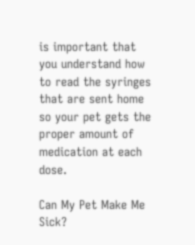is important that you understand how to read the syringes that are sent home so your pet gets the proper amount of medication at each dose.

Can My Pet Make Me Sick?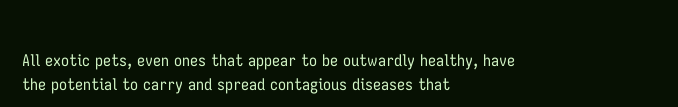All exotic pets, even ones that appear to be outwardly healthy, have the potential to carry and spread contagious diseases that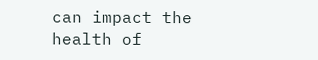can impact the health of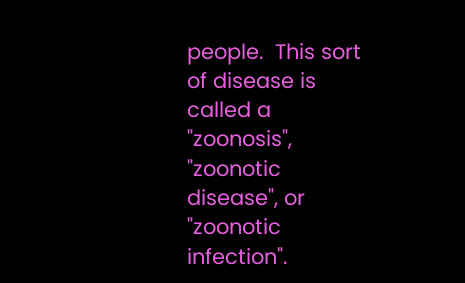people.  This sort of disease is called a "zoonosis", "zoonotic disease", or "zoonotic infection".